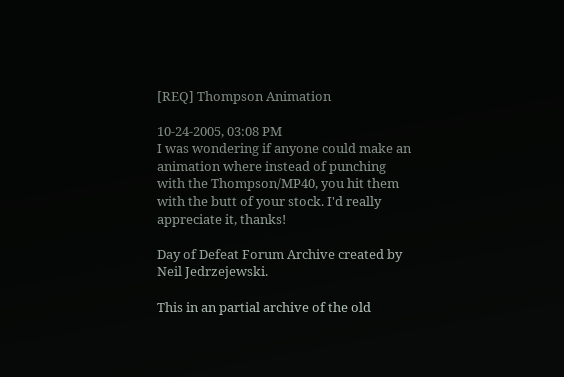[REQ] Thompson Animation

10-24-2005, 03:08 PM
I was wondering if anyone could make an animation where instead of punching with the Thompson/MP40, you hit them with the butt of your stock. I'd really appreciate it, thanks!

Day of Defeat Forum Archive created by Neil Jedrzejewski.

This in an partial archive of the old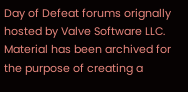Day of Defeat forums orignally hosted by Valve Software LLC.
Material has been archived for the purpose of creating a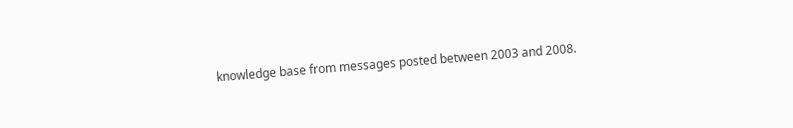knowledge base from messages posted between 2003 and 2008.